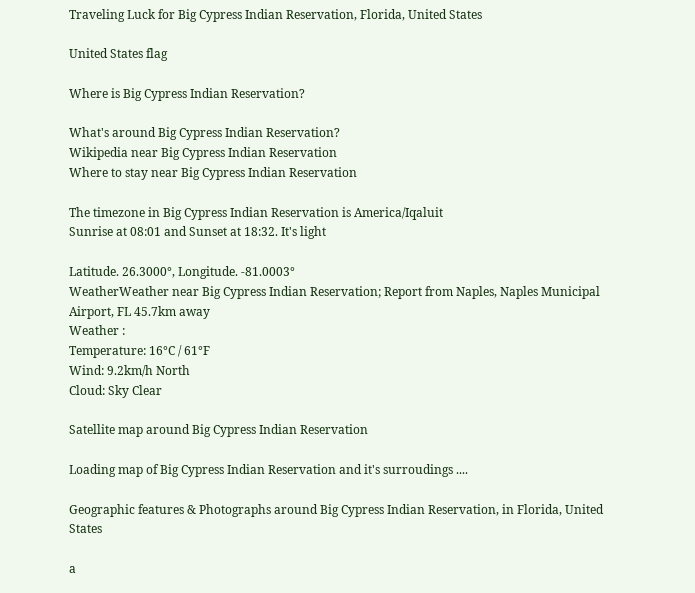Traveling Luck for Big Cypress Indian Reservation, Florida, United States

United States flag

Where is Big Cypress Indian Reservation?

What's around Big Cypress Indian Reservation?
Wikipedia near Big Cypress Indian Reservation
Where to stay near Big Cypress Indian Reservation

The timezone in Big Cypress Indian Reservation is America/Iqaluit
Sunrise at 08:01 and Sunset at 18:32. It's light

Latitude. 26.3000°, Longitude. -81.0003°
WeatherWeather near Big Cypress Indian Reservation; Report from Naples, Naples Municipal Airport, FL 45.7km away
Weather :
Temperature: 16°C / 61°F
Wind: 9.2km/h North
Cloud: Sky Clear

Satellite map around Big Cypress Indian Reservation

Loading map of Big Cypress Indian Reservation and it's surroudings ....

Geographic features & Photographs around Big Cypress Indian Reservation, in Florida, United States

a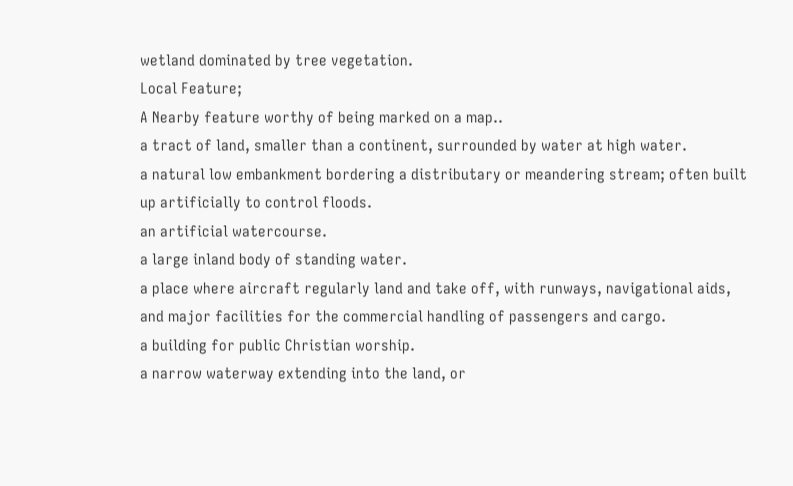wetland dominated by tree vegetation.
Local Feature;
A Nearby feature worthy of being marked on a map..
a tract of land, smaller than a continent, surrounded by water at high water.
a natural low embankment bordering a distributary or meandering stream; often built up artificially to control floods.
an artificial watercourse.
a large inland body of standing water.
a place where aircraft regularly land and take off, with runways, navigational aids, and major facilities for the commercial handling of passengers and cargo.
a building for public Christian worship.
a narrow waterway extending into the land, or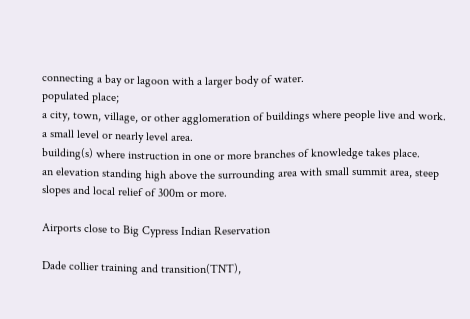connecting a bay or lagoon with a larger body of water.
populated place;
a city, town, village, or other agglomeration of buildings where people live and work.
a small level or nearly level area.
building(s) where instruction in one or more branches of knowledge takes place.
an elevation standing high above the surrounding area with small summit area, steep slopes and local relief of 300m or more.

Airports close to Big Cypress Indian Reservation

Dade collier training and transition(TNT),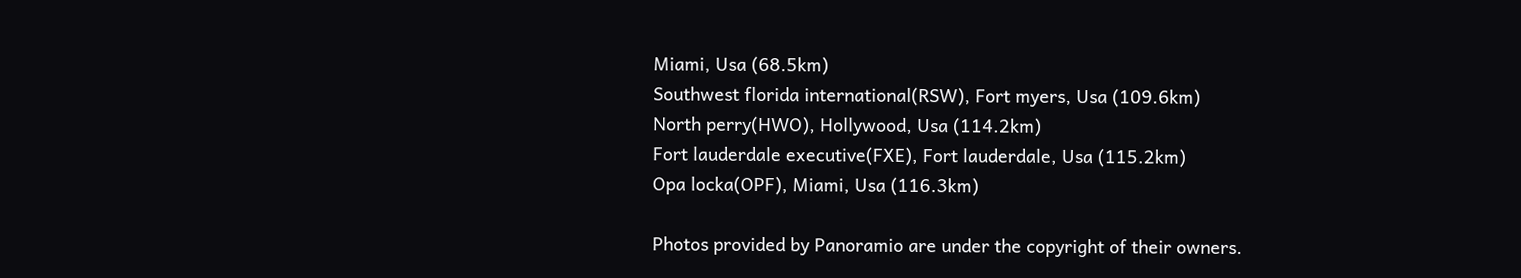Miami, Usa (68.5km)
Southwest florida international(RSW), Fort myers, Usa (109.6km)
North perry(HWO), Hollywood, Usa (114.2km)
Fort lauderdale executive(FXE), Fort lauderdale, Usa (115.2km)
Opa locka(OPF), Miami, Usa (116.3km)

Photos provided by Panoramio are under the copyright of their owners.